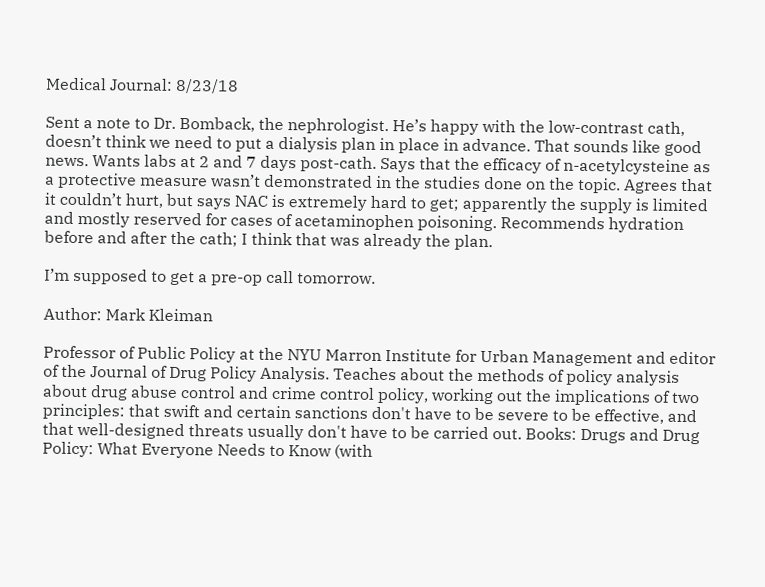Medical Journal: 8/23/18

Sent a note to Dr. Bomback, the nephrologist. He’s happy with the low-contrast cath, doesn’t think we need to put a dialysis plan in place in advance. That sounds like good news. Wants labs at 2 and 7 days post-cath. Says that the efficacy of n-acetylcysteine as a protective measure wasn’t demonstrated in the studies done on the topic. Agrees that it couldn’t hurt, but says NAC is extremely hard to get; apparently the supply is limited and mostly reserved for cases of acetaminophen poisoning. Recommends hydration before and after the cath; I think that was already the plan.

I’m supposed to get a pre-op call tomorrow.

Author: Mark Kleiman

Professor of Public Policy at the NYU Marron Institute for Urban Management and editor of the Journal of Drug Policy Analysis. Teaches about the methods of policy analysis about drug abuse control and crime control policy, working out the implications of two principles: that swift and certain sanctions don't have to be severe to be effective, and that well-designed threats usually don't have to be carried out. Books: Drugs and Drug Policy: What Everyone Needs to Know (with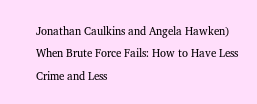Jonathan Caulkins and Angela Hawken) When Brute Force Fails: How to Have Less Crime and Less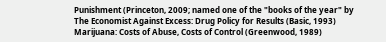Punishment (Princeton, 2009; named one of the "books of the year" by The Economist Against Excess: Drug Policy for Results (Basic, 1993) Marijuana: Costs of Abuse, Costs of Control (Greenwood, 1989)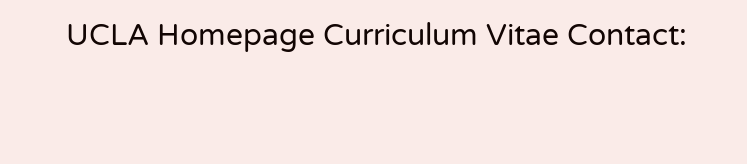UCLA Homepage Curriculum Vitae Contact: